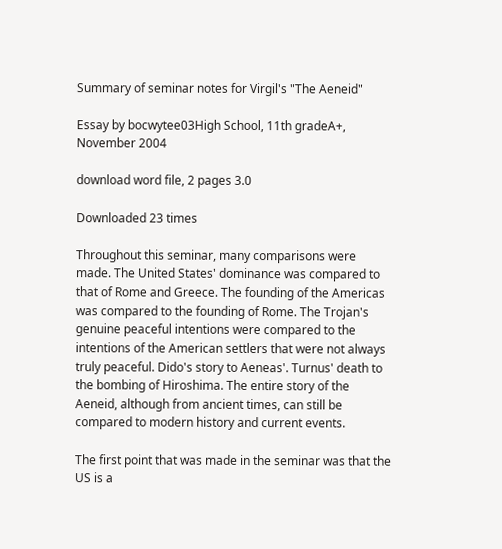Summary of seminar notes for Virgil's "The Aeneid"

Essay by bocwytee03High School, 11th gradeA+, November 2004

download word file, 2 pages 3.0

Downloaded 23 times

Throughout this seminar, many comparisons were made. The United States' dominance was compared to that of Rome and Greece. The founding of the Americas was compared to the founding of Rome. The Trojan's genuine peaceful intentions were compared to the intentions of the American settlers that were not always truly peaceful. Dido's story to Aeneas'. Turnus' death to the bombing of Hiroshima. The entire story of the Aeneid, although from ancient times, can still be compared to modern history and current events.

The first point that was made in the seminar was that the US is a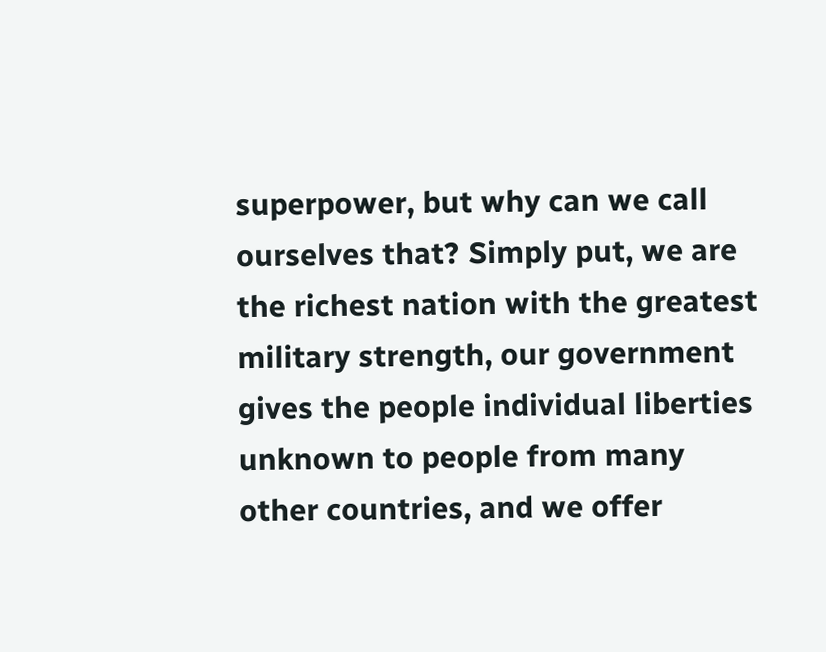superpower, but why can we call ourselves that? Simply put, we are the richest nation with the greatest military strength, our government gives the people individual liberties unknown to people from many other countries, and we offer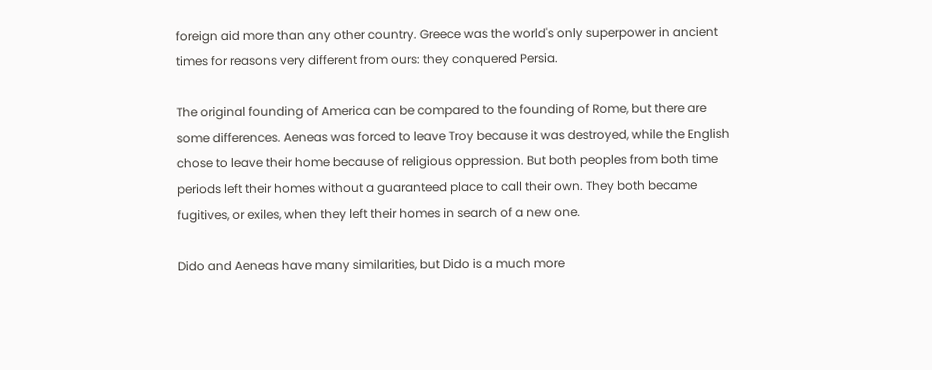foreign aid more than any other country. Greece was the world's only superpower in ancient times for reasons very different from ours: they conquered Persia.

The original founding of America can be compared to the founding of Rome, but there are some differences. Aeneas was forced to leave Troy because it was destroyed, while the English chose to leave their home because of religious oppression. But both peoples from both time periods left their homes without a guaranteed place to call their own. They both became fugitives, or exiles, when they left their homes in search of a new one.

Dido and Aeneas have many similarities, but Dido is a much more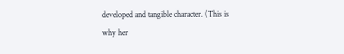developed and tangible character. (This is why her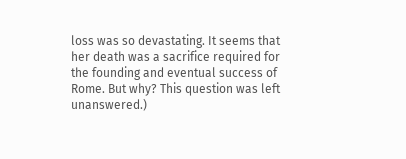loss was so devastating. It seems that her death was a sacrifice required for the founding and eventual success of Rome. But why? This question was left unanswered.)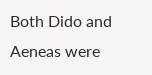Both Dido and Aeneas were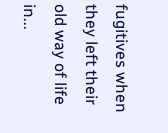fugitives when they left their old way of life in...